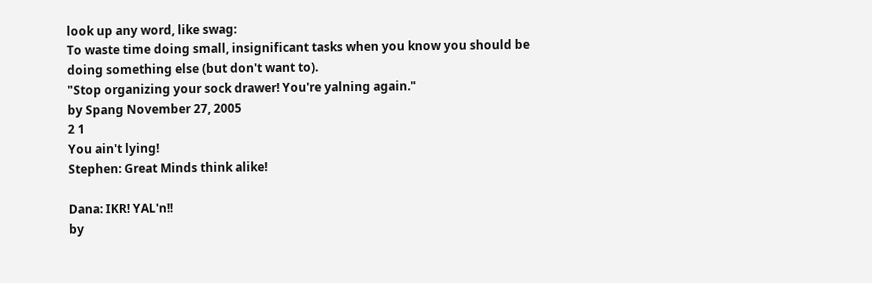look up any word, like swag:
To waste time doing small, insignificant tasks when you know you should be doing something else (but don't want to).
"Stop organizing your sock drawer! You're yalning again."
by Spang November 27, 2005
2 1
You ain't lying!
Stephen: Great Minds think alike!

Dana: IKR! YAL'n!!
by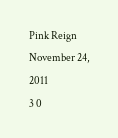Pink Reign November 24, 2011
3 0